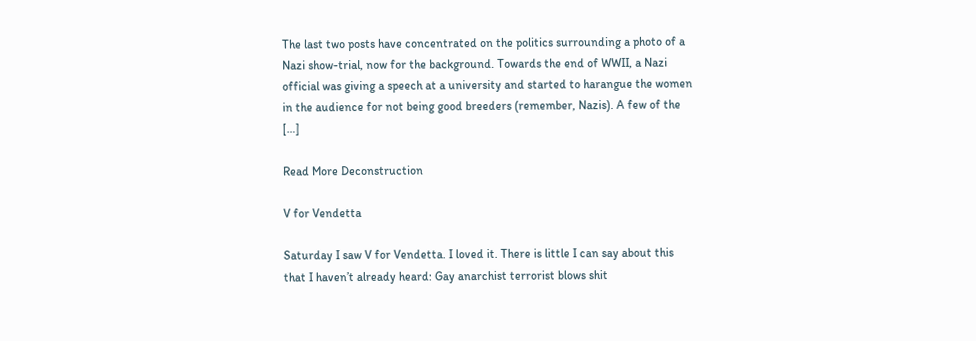The last two posts have concentrated on the politics surrounding a photo of a Nazi show-trial, now for the background. Towards the end of WWII, a Nazi official was giving a speech at a university and started to harangue the women in the audience for not being good breeders (remember, Nazis). A few of the […]

Read More Deconstruction

V for Vendetta

Saturday I saw V for Vendetta. I loved it. There is little I can say about this that I haven’t already heard: Gay anarchist terrorist blows shit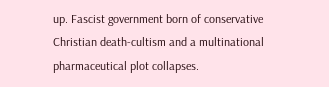up. Fascist government born of conservative Christian death-cultism and a multinational pharmaceutical plot collapses.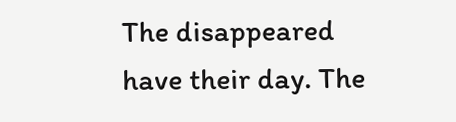The disappeared have their day. The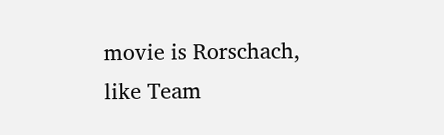movie is Rorschach, like Team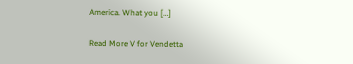America. What you […]

Read More V for Vendetta